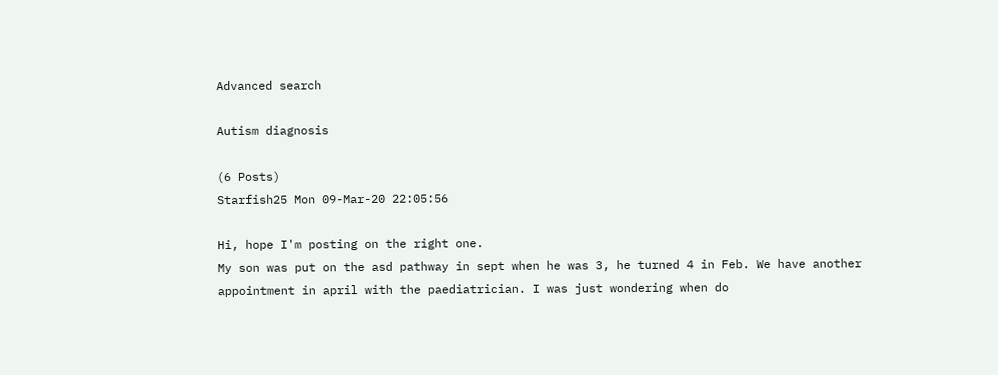Advanced search

Autism diagnosis

(6 Posts)
Starfish25 Mon 09-Mar-20 22:05:56

Hi, hope I'm posting on the right one.
My son was put on the asd pathway in sept when he was 3, he turned 4 in Feb. We have another appointment in april with the paediatrician. I was just wondering when do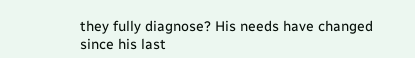they fully diagnose? His needs have changed since his last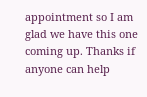appointment so I am glad we have this one coming up. Thanks if anyone can help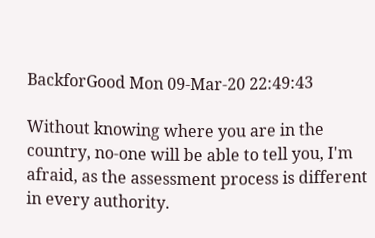BackforGood Mon 09-Mar-20 22:49:43

Without knowing where you are in the country, no-one will be able to tell you, I'm afraid, as the assessment process is different in every authority.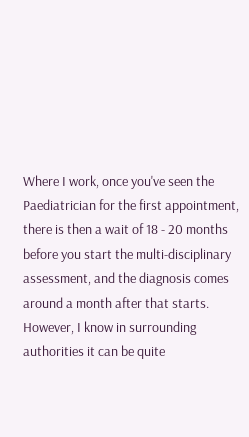Where I work, once you've seen the Paediatrician for the first appointment, there is then a wait of 18 - 20 months before you start the multi-disciplinary assessment, and the diagnosis comes around a month after that starts. However, I know in surrounding authorities it can be quite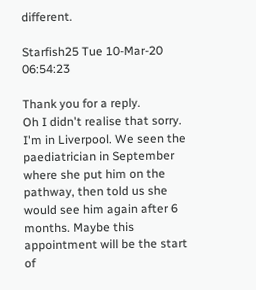different.

Starfish25 Tue 10-Mar-20 06:54:23

Thank you for a reply.
Oh I didn't realise that sorry. I'm in Liverpool. We seen the paediatrician in September where she put him on the pathway, then told us she would see him again after 6 months. Maybe this appointment will be the start of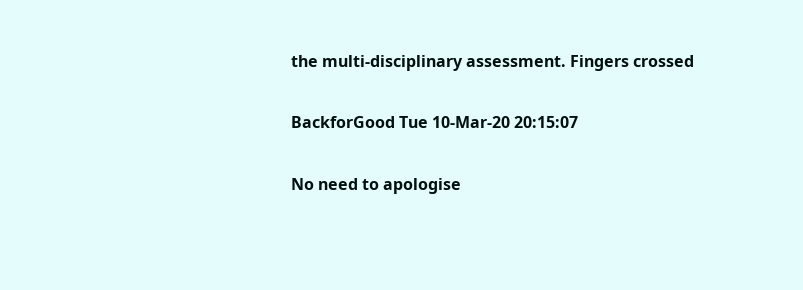the multi-disciplinary assessment. Fingers crossed

BackforGood Tue 10-Mar-20 20:15:07

No need to apologise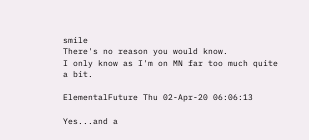smile
There's no reason you would know.
I only know as I'm on MN far too much quite a bit.

ElementalFuture Thu 02-Apr-20 06:06:13

Yes...and a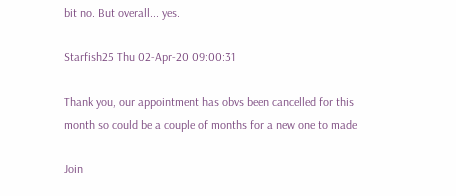bit no. But overall... yes.

Starfish25 Thu 02-Apr-20 09:00:31

Thank you, our appointment has obvs been cancelled for this month so could be a couple of months for a new one to made

Join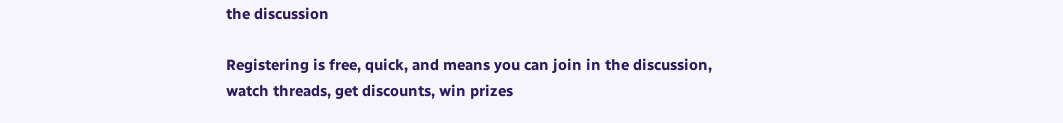the discussion

Registering is free, quick, and means you can join in the discussion, watch threads, get discounts, win prizes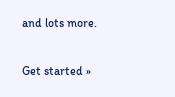and lots more.

Get started »